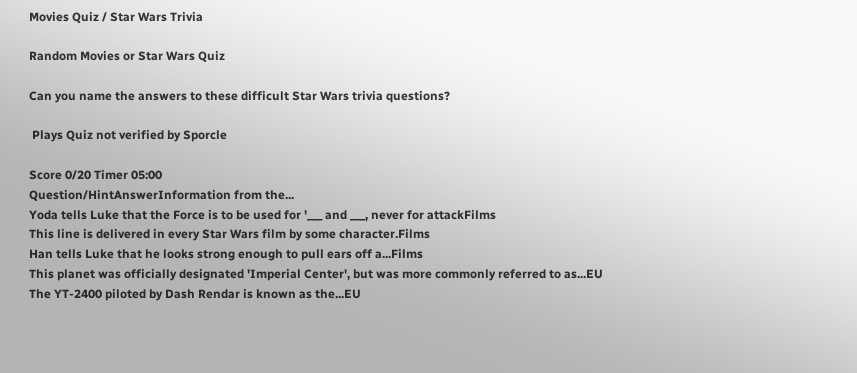Movies Quiz / Star Wars Trivia

Random Movies or Star Wars Quiz

Can you name the answers to these difficult Star Wars trivia questions?

 Plays Quiz not verified by Sporcle

Score 0/20 Timer 05:00
Question/HintAnswerInformation from the...
Yoda tells Luke that the Force is to be used for '___ and ___, never for attackFilms
This line is delivered in every Star Wars film by some character.Films
Han tells Luke that he looks strong enough to pull ears off a...Films
This planet was officially designated 'Imperial Center', but was more commonly referred to as...EU
The YT-2400 piloted by Dash Rendar is known as the...EU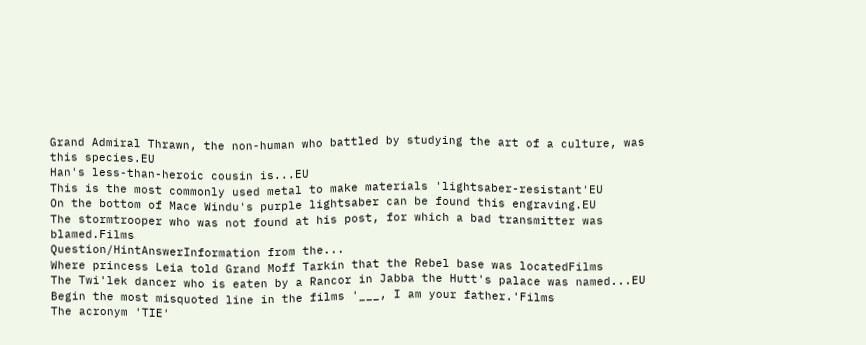Grand Admiral Thrawn, the non-human who battled by studying the art of a culture, was this species.EU
Han's less-than-heroic cousin is...EU
This is the most commonly used metal to make materials 'lightsaber-resistant'EU
On the bottom of Mace Windu's purple lightsaber can be found this engraving.EU
The stormtrooper who was not found at his post, for which a bad transmitter was blamed.Films
Question/HintAnswerInformation from the...
Where princess Leia told Grand Moff Tarkin that the Rebel base was locatedFilms
The Twi'lek dancer who is eaten by a Rancor in Jabba the Hutt's palace was named...EU
Begin the most misquoted line in the films '___, I am your father.'Films
The acronym 'TIE'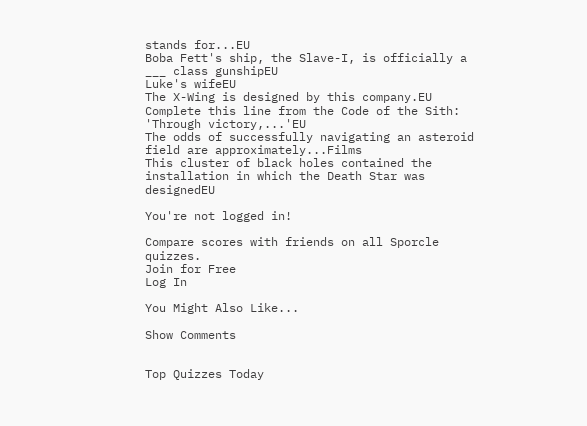stands for...EU
Boba Fett's ship, the Slave-I, is officially a ___ class gunshipEU
Luke's wifeEU
The X-Wing is designed by this company.EU
Complete this line from the Code of the Sith: 'Through victory,...'EU
The odds of successfully navigating an asteroid field are approximately...Films
This cluster of black holes contained the installation in which the Death Star was designedEU

You're not logged in!

Compare scores with friends on all Sporcle quizzes.
Join for Free
Log In

You Might Also Like...

Show Comments


Top Quizzes Today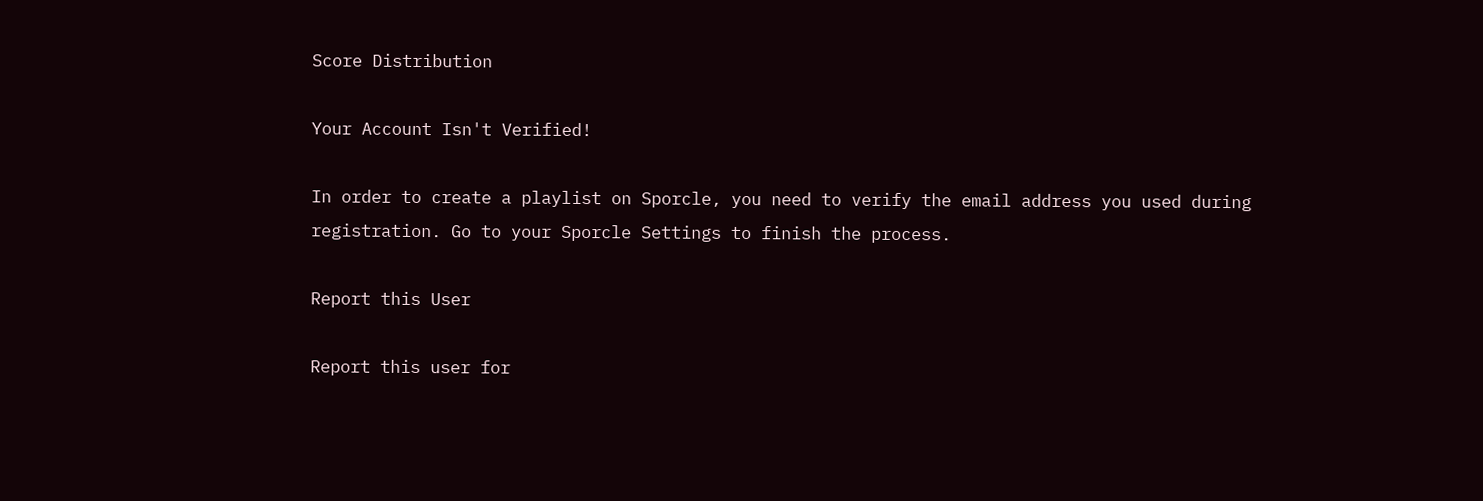Score Distribution

Your Account Isn't Verified!

In order to create a playlist on Sporcle, you need to verify the email address you used during registration. Go to your Sporcle Settings to finish the process.

Report this User

Report this user for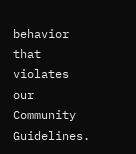behavior that violates our Community Guidelines.